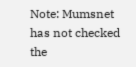Note: Mumsnet has not checked the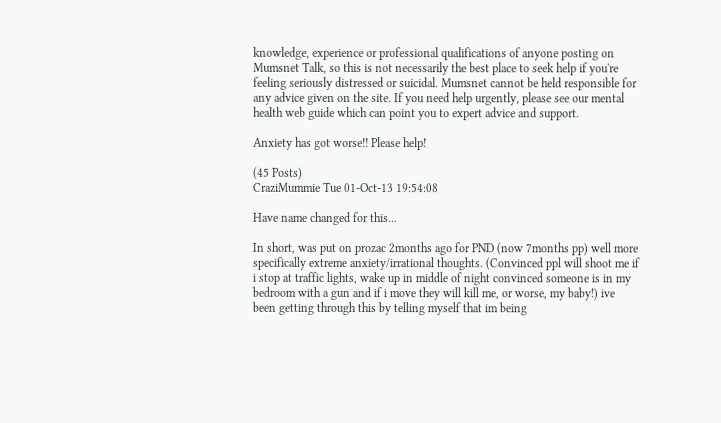knowledge, experience or professional qualifications of anyone posting on Mumsnet Talk, so this is not necessarily the best place to seek help if you're feeling seriously distressed or suicidal. Mumsnet cannot be held responsible for any advice given on the site. If you need help urgently, please see our mental health web guide which can point you to expert advice and support.

Anxiety has got worse!! Please help!

(45 Posts)
CraziMummie Tue 01-Oct-13 19:54:08

Have name changed for this...

In short, was put on prozac 2months ago for PND (now 7months pp) well more specifically extreme anxiety/irrational thoughts. (Convinced ppl will shoot me if i stop at traffic lights, wake up in middle of night convinced someone is in my bedroom with a gun and if i move they will kill me, or worse, my baby!) ive been getting through this by telling myself that im being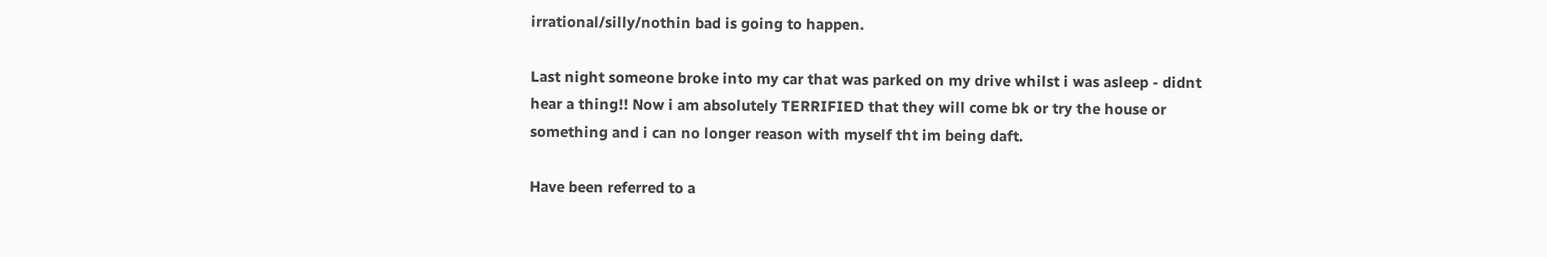irrational/silly/nothin bad is going to happen.

Last night someone broke into my car that was parked on my drive whilst i was asleep - didnt hear a thing!! Now i am absolutely TERRIFIED that they will come bk or try the house or something and i can no longer reason with myself tht im being daft.

Have been referred to a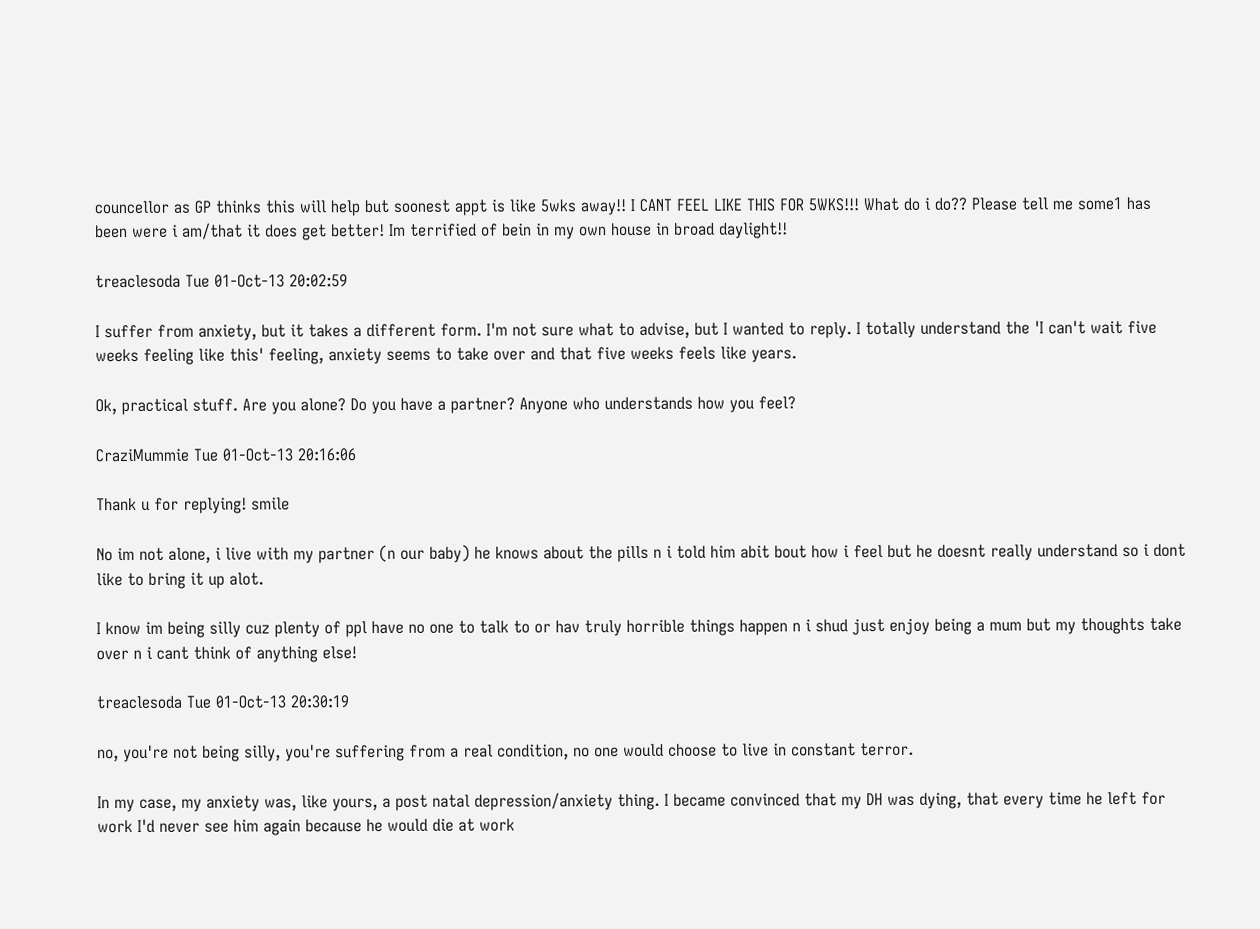councellor as GP thinks this will help but soonest appt is like 5wks away!! I CANT FEEL LIKE THIS FOR 5WKS!!! What do i do?? Please tell me some1 has been were i am/that it does get better! Im terrified of bein in my own house in broad daylight!!

treaclesoda Tue 01-Oct-13 20:02:59

I suffer from anxiety, but it takes a different form. I'm not sure what to advise, but I wanted to reply. I totally understand the 'I can't wait five weeks feeling like this' feeling, anxiety seems to take over and that five weeks feels like years.

Ok, practical stuff. Are you alone? Do you have a partner? Anyone who understands how you feel?

CraziMummie Tue 01-Oct-13 20:16:06

Thank u for replying! smile

No im not alone, i live with my partner (n our baby) he knows about the pills n i told him abit bout how i feel but he doesnt really understand so i dont like to bring it up alot.

I know im being silly cuz plenty of ppl have no one to talk to or hav truly horrible things happen n i shud just enjoy being a mum but my thoughts take over n i cant think of anything else!

treaclesoda Tue 01-Oct-13 20:30:19

no, you're not being silly, you're suffering from a real condition, no one would choose to live in constant terror.

In my case, my anxiety was, like yours, a post natal depression/anxiety thing. I became convinced that my DH was dying, that every time he left for work I'd never see him again because he would die at work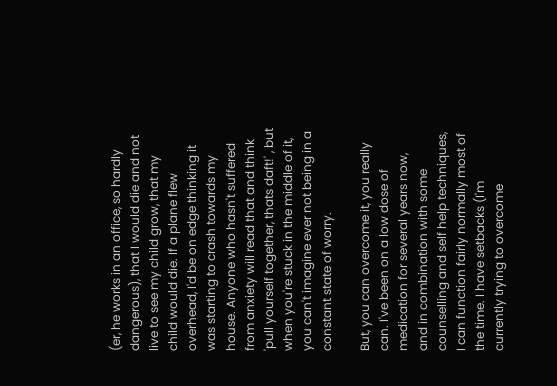(er, he works in an office, so hardly dangerous), that I would die and not live to see my child grow, that my child would die. If a plane flew overhead, I'd be on edge thinking it was starting to crash towards my house. Anyone who hasn't suffered from anxiety will read that and think 'pull yourself together, thats daft!' , but when you're stuck in the middle of it, you can't imagine ever not being in a constant state of worry.

But, you can overcome it, you really can. I've been on a low dose of medication for several years now, and in combination with some counselling and self help techniques, I can function fairly normally most of the time. I have setbacks (I'm currently trying to overcome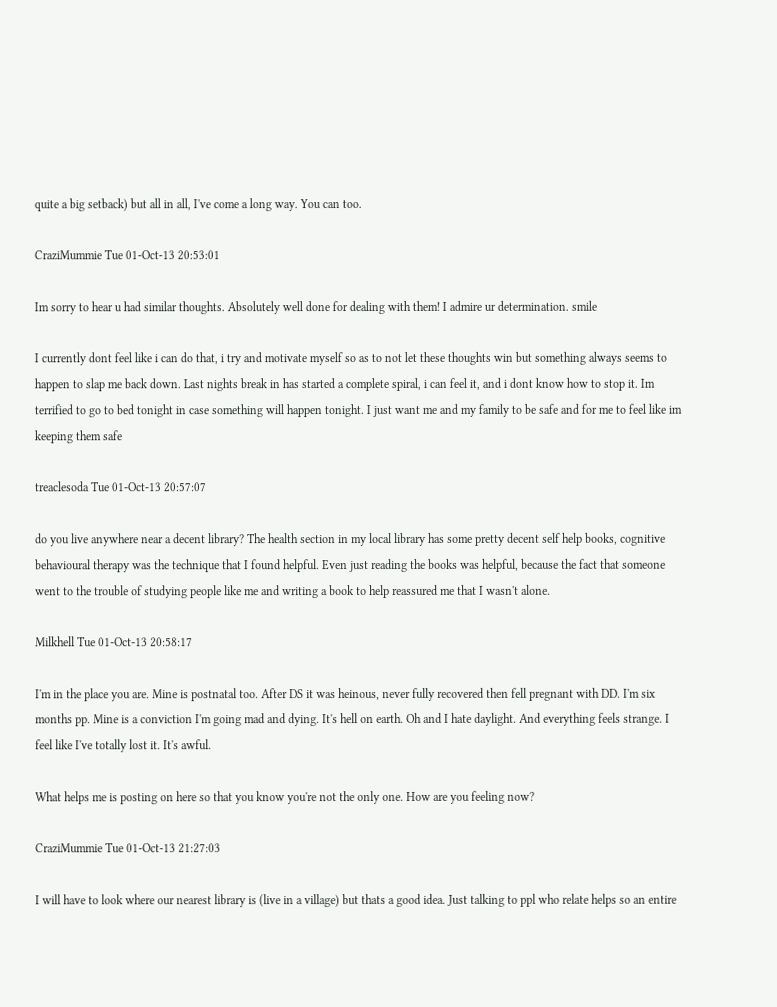quite a big setback) but all in all, I've come a long way. You can too.

CraziMummie Tue 01-Oct-13 20:53:01

Im sorry to hear u had similar thoughts. Absolutely well done for dealing with them! I admire ur determination. smile

I currently dont feel like i can do that, i try and motivate myself so as to not let these thoughts win but something always seems to happen to slap me back down. Last nights break in has started a complete spiral, i can feel it, and i dont know how to stop it. Im terrified to go to bed tonight in case something will happen tonight. I just want me and my family to be safe and for me to feel like im keeping them safe

treaclesoda Tue 01-Oct-13 20:57:07

do you live anywhere near a decent library? The health section in my local library has some pretty decent self help books, cognitive behavioural therapy was the technique that I found helpful. Even just reading the books was helpful, because the fact that someone went to the trouble of studying people like me and writing a book to help reassured me that I wasn't alone.

Milkhell Tue 01-Oct-13 20:58:17

I'm in the place you are. Mine is postnatal too. After DS it was heinous, never fully recovered then fell pregnant with DD. I'm six months pp. Mine is a conviction I'm going mad and dying. It's hell on earth. Oh and I hate daylight. And everything feels strange. I feel like I've totally lost it. It's awful.

What helps me is posting on here so that you know you're not the only one. How are you feeling now?

CraziMummie Tue 01-Oct-13 21:27:03

I will have to look where our nearest library is (live in a village) but thats a good idea. Just talking to ppl who relate helps so an entire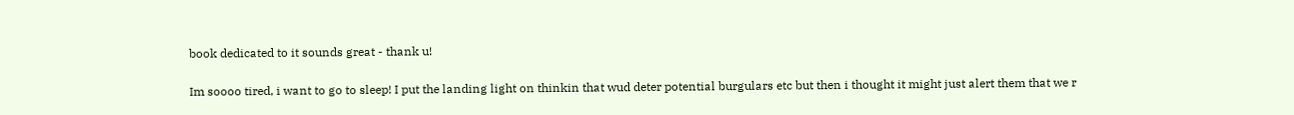book dedicated to it sounds great - thank u!

Im soooo tired, i want to go to sleep! I put the landing light on thinkin that wud deter potential burgulars etc but then i thought it might just alert them that we r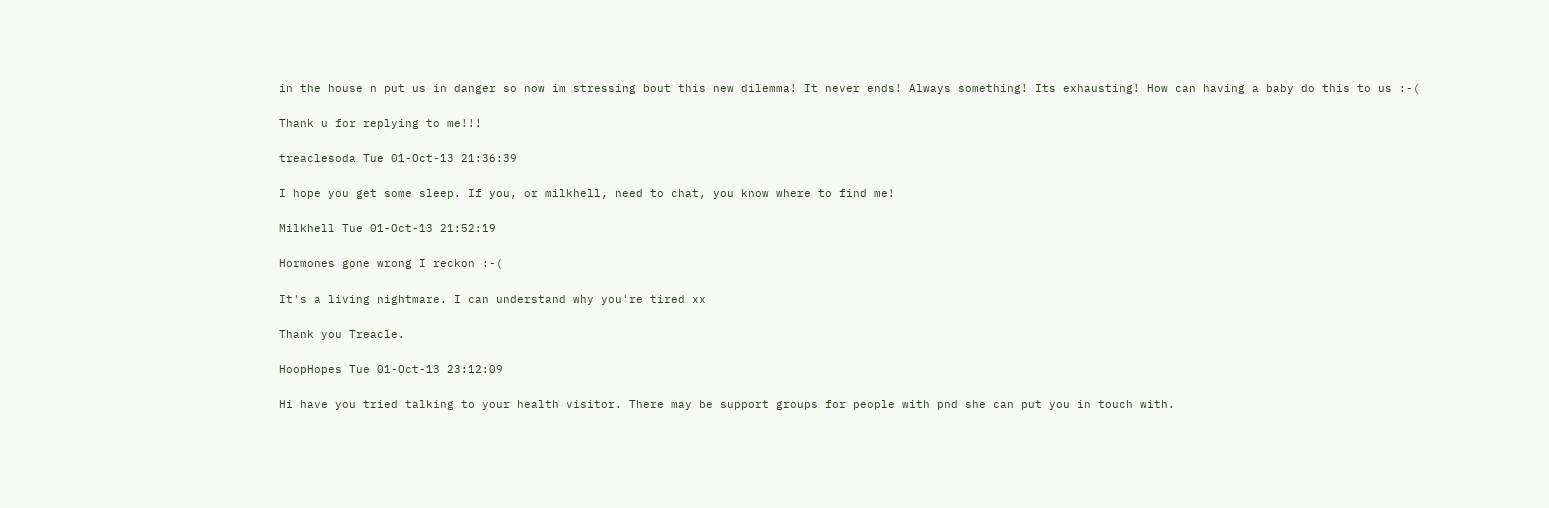in the house n put us in danger so now im stressing bout this new dilemma! It never ends! Always something! Its exhausting! How can having a baby do this to us :-(

Thank u for replying to me!!!

treaclesoda Tue 01-Oct-13 21:36:39

I hope you get some sleep. If you, or milkhell, need to chat, you know where to find me!

Milkhell Tue 01-Oct-13 21:52:19

Hormones gone wrong I reckon :-(

It's a living nightmare. I can understand why you're tired xx

Thank you Treacle.

HoopHopes Tue 01-Oct-13 23:12:09

Hi have you tried talking to your health visitor. There may be support groups for people with pnd she can put you in touch with.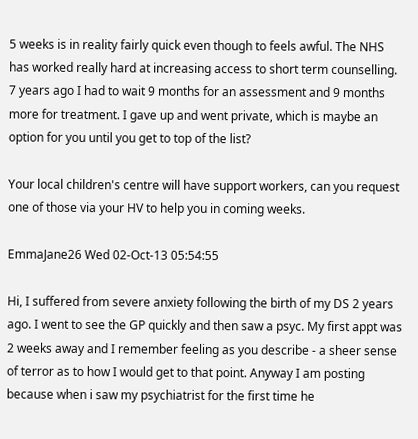5 weeks is in reality fairly quick even though to feels awful. The NHS has worked really hard at increasing access to short term counselling. 7 years ago I had to wait 9 months for an assessment and 9 months more for treatment. I gave up and went private, which is maybe an option for you until you get to top of the list?

Your local children's centre will have support workers, can you request one of those via your HV to help you in coming weeks.

EmmaJane26 Wed 02-Oct-13 05:54:55

Hi, I suffered from severe anxiety following the birth of my DS 2 years ago. I went to see the GP quickly and then saw a psyc. My first appt was 2 weeks away and I remember feeling as you describe - a sheer sense of terror as to how I would get to that point. Anyway I am posting because when i saw my psychiatrist for the first time he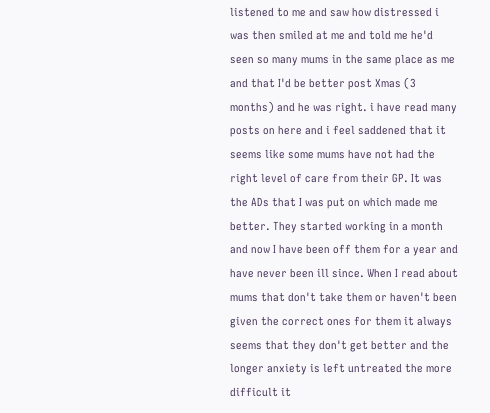listened to me and saw how distressed i was then smiled at me and told me he'd seen so many mums in the same place as me and that I'd be better post Xmas (3 months) and he was right. i have read many posts on here and i feel saddened that it seems like some mums have not had the right level of care from their GP. It was the ADs that I was put on which made me better. They started working in a month and now I have been off them for a year and have never been ill since. When I read about mums that don't take them or haven't been given the correct ones for them it always seems that they don't get better and the longer anxiety is left untreated the more difficult it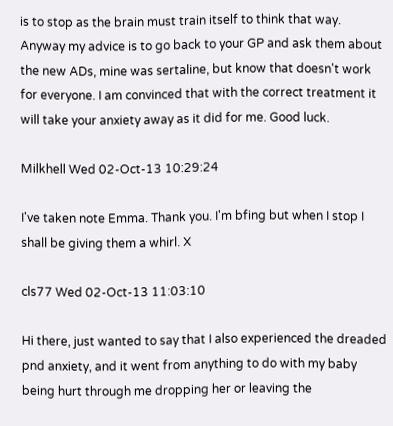is to stop as the brain must train itself to think that way. Anyway my advice is to go back to your GP and ask them about the new ADs, mine was sertaline, but know that doesn't work for everyone. I am convinced that with the correct treatment it will take your anxiety away as it did for me. Good luck.

Milkhell Wed 02-Oct-13 10:29:24

I've taken note Emma. Thank you. I'm bfing but when I stop I shall be giving them a whirl. X

cls77 Wed 02-Oct-13 11:03:10

Hi there, just wanted to say that I also experienced the dreaded pnd anxiety, and it went from anything to do with my baby being hurt through me dropping her or leaving the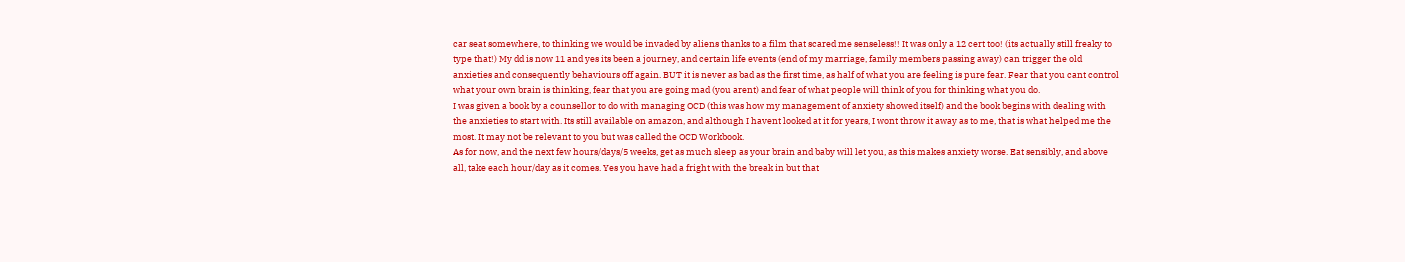car seat somewhere, to thinking we would be invaded by aliens thanks to a film that scared me senseless!! It was only a 12 cert too! (its actually still freaky to type that!) My dd is now 11 and yes its been a journey, and certain life events (end of my marriage, family members passing away) can trigger the old anxieties and consequently behaviours off again. BUT it is never as bad as the first time, as half of what you are feeling is pure fear. Fear that you cant control what your own brain is thinking, fear that you are going mad (you arent) and fear of what people will think of you for thinking what you do.
I was given a book by a counsellor to do with managing OCD (this was how my management of anxiety showed itself) and the book begins with dealing with the anxieties to start with. Its still available on amazon, and although I havent looked at it for years, I wont throw it away as to me, that is what helped me the most. It may not be relevant to you but was called the OCD Workbook.
As for now, and the next few hours/days/5 weeks, get as much sleep as your brain and baby will let you, as this makes anxiety worse. Eat sensibly, and above all, take each hour/day as it comes. Yes you have had a fright with the break in but that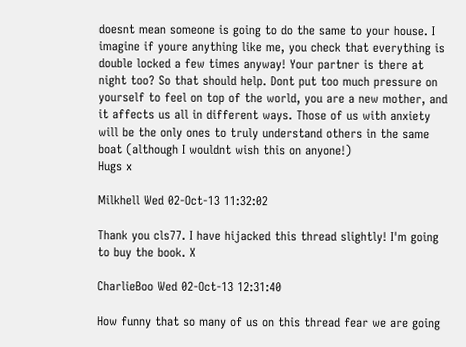doesnt mean someone is going to do the same to your house. I imagine if youre anything like me, you check that everything is double locked a few times anyway! Your partner is there at night too? So that should help. Dont put too much pressure on yourself to feel on top of the world, you are a new mother, and it affects us all in different ways. Those of us with anxiety will be the only ones to truly understand others in the same boat (although I wouldnt wish this on anyone!)
Hugs x

Milkhell Wed 02-Oct-13 11:32:02

Thank you cls77. I have hijacked this thread slightly! I'm going to buy the book. X

CharlieBoo Wed 02-Oct-13 12:31:40

How funny that so many of us on this thread fear we are going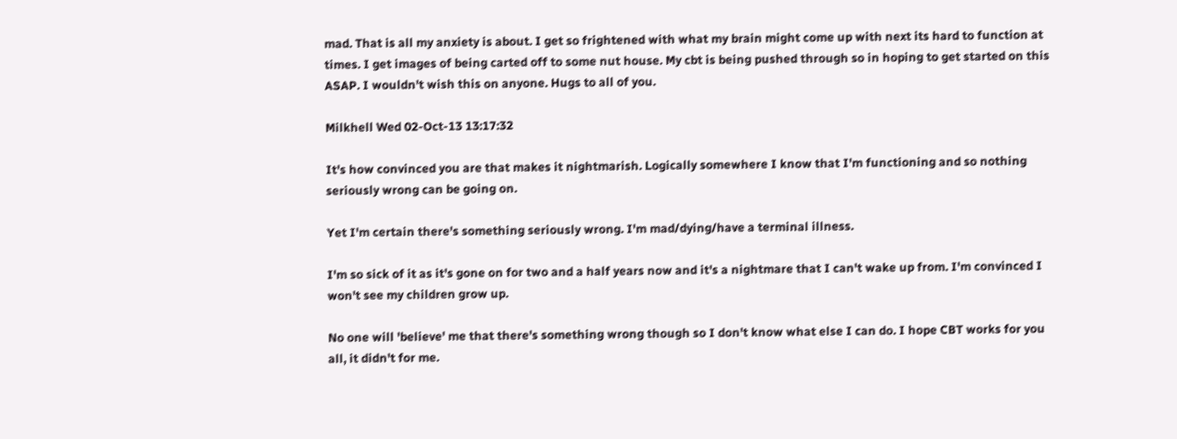mad. That is all my anxiety is about. I get so frightened with what my brain might come up with next its hard to function at times. I get images of being carted off to some nut house. My cbt is being pushed through so in hoping to get started on this ASAP. I wouldn't wish this on anyone. Hugs to all of you.

Milkhell Wed 02-Oct-13 13:17:32

It's how convinced you are that makes it nightmarish. Logically somewhere I know that I'm functioning and so nothing seriously wrong can be going on.

Yet I'm certain there's something seriously wrong. I'm mad/dying/have a terminal illness.

I'm so sick of it as it's gone on for two and a half years now and it's a nightmare that I can't wake up from. I'm convinced I won't see my children grow up.

No one will 'believe' me that there's something wrong though so I don't know what else I can do. I hope CBT works for you all, it didn't for me.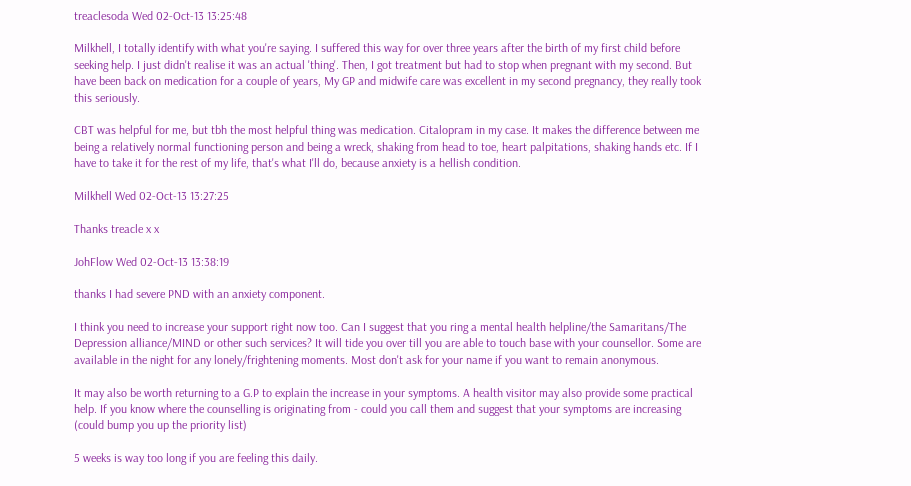treaclesoda Wed 02-Oct-13 13:25:48

Milkhell, I totally identify with what you're saying. I suffered this way for over three years after the birth of my first child before seeking help. I just didn't realise it was an actual 'thing'. Then, I got treatment but had to stop when pregnant with my second. But have been back on medication for a couple of years, My GP and midwife care was excellent in my second pregnancy, they really took this seriously.

CBT was helpful for me, but tbh the most helpful thing was medication. Citalopram in my case. It makes the difference between me being a relatively normal functioning person and being a wreck, shaking from head to toe, heart palpitations, shaking hands etc. If I have to take it for the rest of my life, that's what I'll do, because anxiety is a hellish condition.

Milkhell Wed 02-Oct-13 13:27:25

Thanks treacle x x

JohFlow Wed 02-Oct-13 13:38:19

thanks I had severe PND with an anxiety component.

I think you need to increase your support right now too. Can I suggest that you ring a mental health helpline/the Samaritans/The Depression alliance/MIND or other such services? It will tide you over till you are able to touch base with your counsellor. Some are available in the night for any lonely/frightening moments. Most don't ask for your name if you want to remain anonymous.

It may also be worth returning to a G.P to explain the increase in your symptoms. A health visitor may also provide some practical help. If you know where the counselling is originating from - could you call them and suggest that your symptoms are increasing (could bump you up the priority list)

5 weeks is way too long if you are feeling this daily.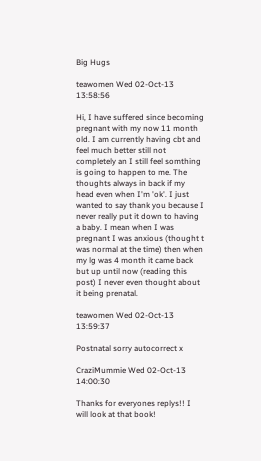Big Hugs

teawomen Wed 02-Oct-13 13:58:56

Hi, I have suffered since becoming pregnant with my now 11 month old. I am currently having cbt and feel much better still not completely an I still feel somthing is going to happen to me. The thoughts always in back if my head even when I'm 'ok'. I just wanted to say thank you because I never really put it down to having a baby. I mean when I was pregnant I was anxious (thought t was normal at the time) then when my lg was 4 month it came back but up until now (reading this post) I never even thought about it being prenatal.

teawomen Wed 02-Oct-13 13:59:37

Postnatal sorry autocorrect x

CraziMummie Wed 02-Oct-13 14:00:30

Thanks for everyones replys!! I will look at that book!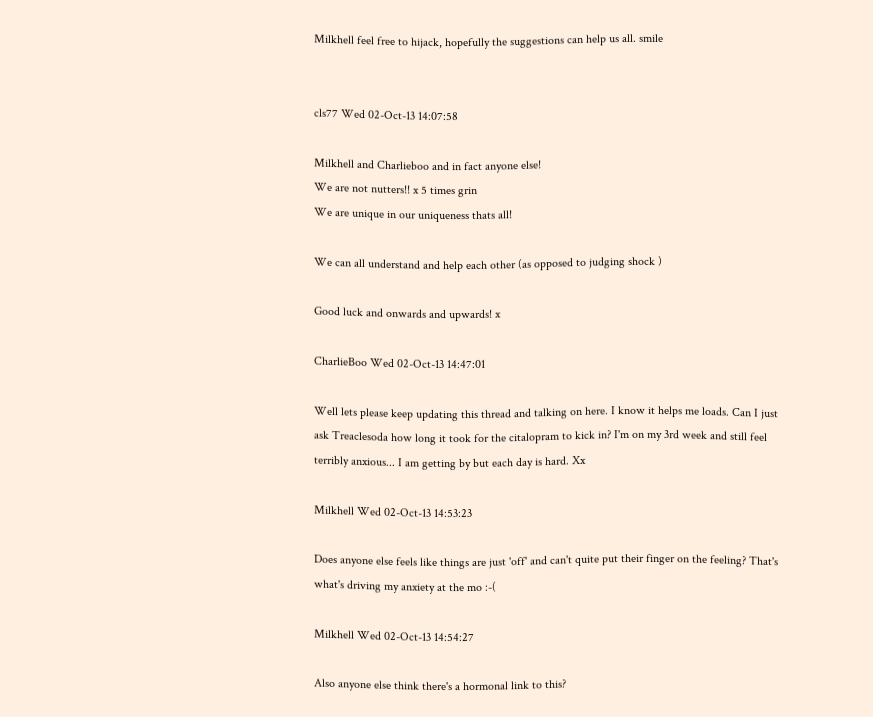Milkhell feel free to hijack, hopefully the suggestions can help us all. smile


cls77 Wed 02-Oct-13 14:07:58

Milkhell and Charlieboo and in fact anyone else!
We are not nutters!! x 5 times grin
We are unique in our uniqueness thats all!

We can all understand and help each other (as opposed to judging shock )

Good luck and onwards and upwards! x

CharlieBoo Wed 02-Oct-13 14:47:01

Well lets please keep updating this thread and talking on here. I know it helps me loads. Can I just ask Treaclesoda how long it took for the citalopram to kick in? I'm on my 3rd week and still feel terribly anxious... I am getting by but each day is hard. Xx

Milkhell Wed 02-Oct-13 14:53:23

Does anyone else feels like things are just 'off' and can't quite put their finger on the feeling? That's what's driving my anxiety at the mo :-(

Milkhell Wed 02-Oct-13 14:54:27

Also anyone else think there's a hormonal link to this?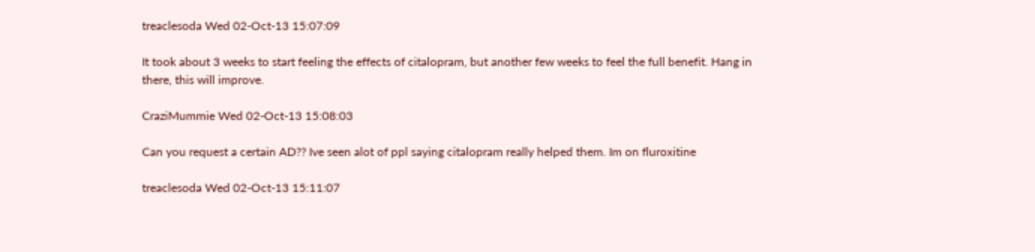treaclesoda Wed 02-Oct-13 15:07:09

It took about 3 weeks to start feeling the effects of citalopram, but another few weeks to feel the full benefit. Hang in there, this will improve.

CraziMummie Wed 02-Oct-13 15:08:03

Can you request a certain AD?? Ive seen alot of ppl saying citalopram really helped them. Im on fluroxitine

treaclesoda Wed 02-Oct-13 15:11:07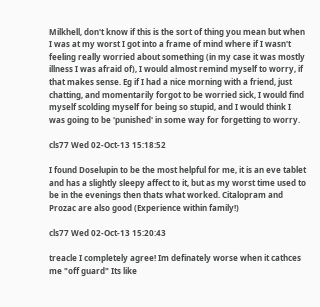Milkhell, don't know if this is the sort of thing you mean but when I was at my worst I got into a frame of mind where if I wasn't feeling really worried about something (in my case it was mostly illness I was afraid of), I would almost remind myself to worry, if that makes sense. Eg if I had a nice morning with a friend, just chatting, and momentarily forgot to be worried sick, I would find myself scolding myself for being so stupid, and I would think I was going to be 'punished' in some way for forgetting to worry.

cls77 Wed 02-Oct-13 15:18:52

I found Doselupin to be the most helpful for me, it is an eve tablet and has a slightly sleepy affect to it, but as my worst time used to be in the evenings then thats what worked. Citalopram and Prozac are also good (Experience within family!)

cls77 Wed 02-Oct-13 15:20:43

treacle I completely agree! Im definately worse when it cathces me "off guard" Its like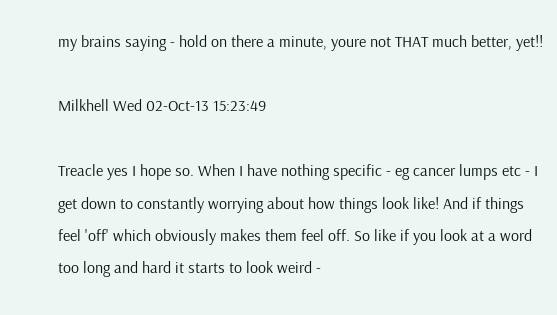my brains saying - hold on there a minute, youre not THAT much better, yet!!

Milkhell Wed 02-Oct-13 15:23:49

Treacle yes I hope so. When I have nothing specific - eg cancer lumps etc - I get down to constantly worrying about how things look like! And if things feel 'off' which obviously makes them feel off. So like if you look at a word too long and hard it starts to look weird -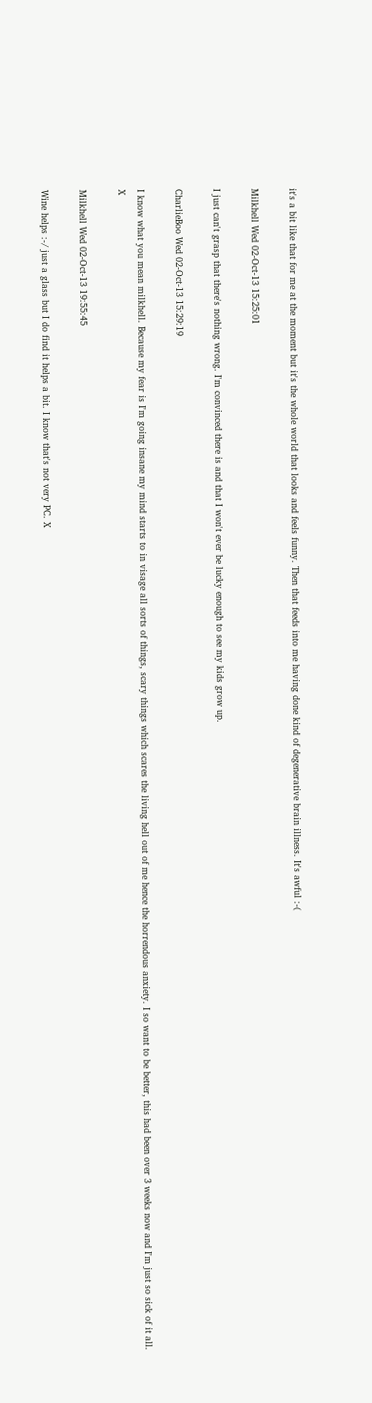it's a bit like that for me at the moment but it's the whole world that looks and feels funny. Then that feeds into me having done kind of degenerative brain illness. It's awful :-(

Milkhell Wed 02-Oct-13 15:25:01

I just can't grasp that there's nothing wrong. I'm convinced there is and that I won't ever be lucky enough to see my kids grow up.

CharlieBoo Wed 02-Oct-13 15:29:19

I know what you mean milkhell. Because my fear is I'm going insane my mind starts to in visage all sorts of things, scary things which scares the living hell out of me hence the horrendous anxiety. I so want to be better, this had been over 3 weeks now and I'm just so sick of it all. X

Milkhell Wed 02-Oct-13 19:55:45

Wine helps :-/ just a glass but I do find it helps a bit. I know that's not very PC. X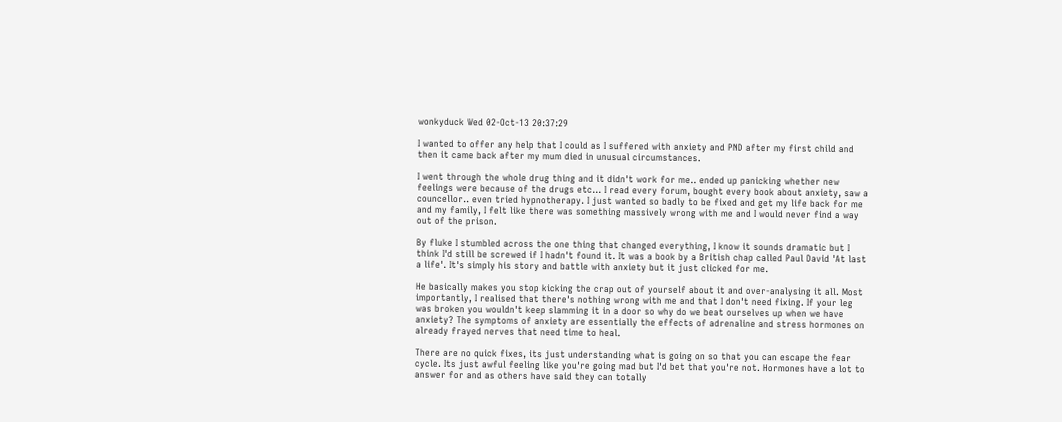wonkyduck Wed 02-Oct-13 20:37:29

I wanted to offer any help that I could as I suffered with anxiety and PND after my first child and then it came back after my mum died in unusual circumstances.

I went through the whole drug thing and it didn't work for me.. ended up panicking whether new feelings were because of the drugs etc... I read every forum, bought every book about anxiety, saw a councellor.. even tried hypnotherapy. I just wanted so badly to be fixed and get my life back for me and my family, I felt like there was something massively wrong with me and I would never find a way out of the prison.

By fluke I stumbled across the one thing that changed everything, I know it sounds dramatic but I think I'd still be screwed if I hadn't found it. It was a book by a British chap called Paul David 'At last a life'. It's simply his story and battle with anxiety but it just clicked for me.

He basically makes you stop kicking the crap out of yourself about it and over-analysing it all. Most importantly, I realised that there's nothing wrong with me and that I don't need fixing. If your leg was broken you wouldn't keep slamming it in a door so why do we beat ourselves up when we have anxiety? The symptoms of anxiety are essentially the effects of adrenaline and stress hormones on already frayed nerves that need time to heal.

There are no quick fixes, its just understanding what is going on so that you can escape the fear cycle. Its just awful feeling like you're going mad but I'd bet that you're not. Hormones have a lot to answer for and as others have said they can totally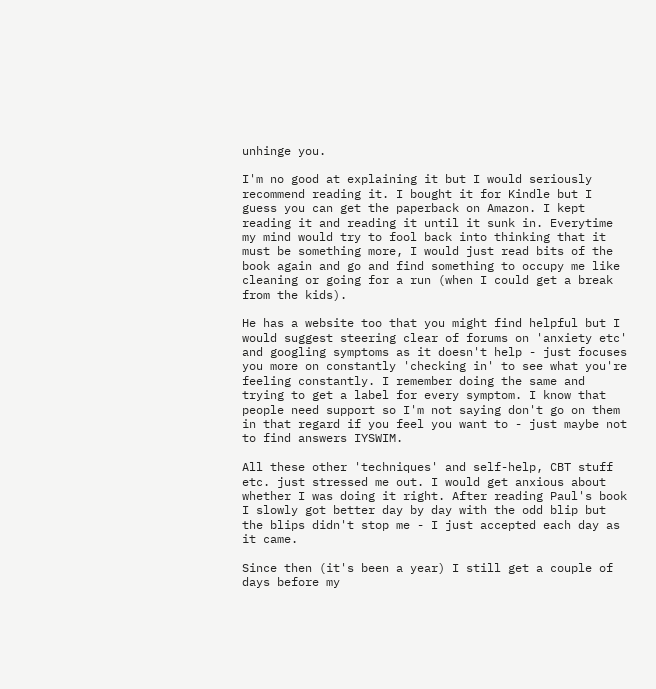unhinge you.

I'm no good at explaining it but I would seriously recommend reading it. I bought it for Kindle but I guess you can get the paperback on Amazon. I kept reading it and reading it until it sunk in. Everytime my mind would try to fool back into thinking that it must be something more, I would just read bits of the book again and go and find something to occupy me like cleaning or going for a run (when I could get a break from the kids).

He has a website too that you might find helpful but I would suggest steering clear of forums on 'anxiety etc' and googling symptoms as it doesn't help - just focuses you more on constantly 'checking in' to see what you're feeling constantly. I remember doing the same and trying to get a label for every symptom. I know that people need support so I'm not saying don't go on them in that regard if you feel you want to - just maybe not to find answers IYSWIM.

All these other 'techniques' and self-help, CBT stuff etc. just stressed me out. I would get anxious about whether I was doing it right. After reading Paul's book I slowly got better day by day with the odd blip but the blips didn't stop me - I just accepted each day as it came.

Since then (it's been a year) I still get a couple of days before my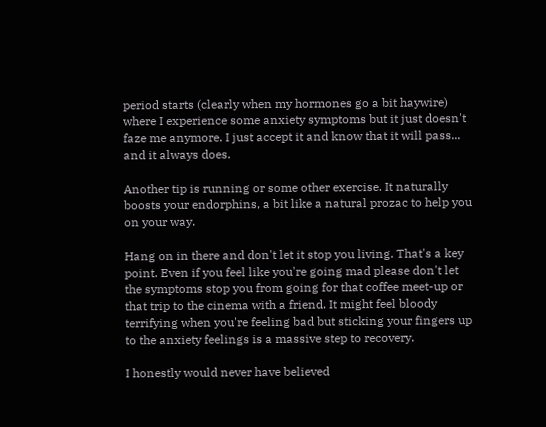period starts (clearly when my hormones go a bit haywire) where I experience some anxiety symptoms but it just doesn't faze me anymore. I just accept it and know that it will pass... and it always does.

Another tip is running or some other exercise. It naturally boosts your endorphins, a bit like a natural prozac to help you on your way.

Hang on in there and don't let it stop you living. That's a key point. Even if you feel like you're going mad please don't let the symptoms stop you from going for that coffee meet-up or that trip to the cinema with a friend. It might feel bloody terrifying when you're feeling bad but sticking your fingers up to the anxiety feelings is a massive step to recovery.

I honestly would never have believed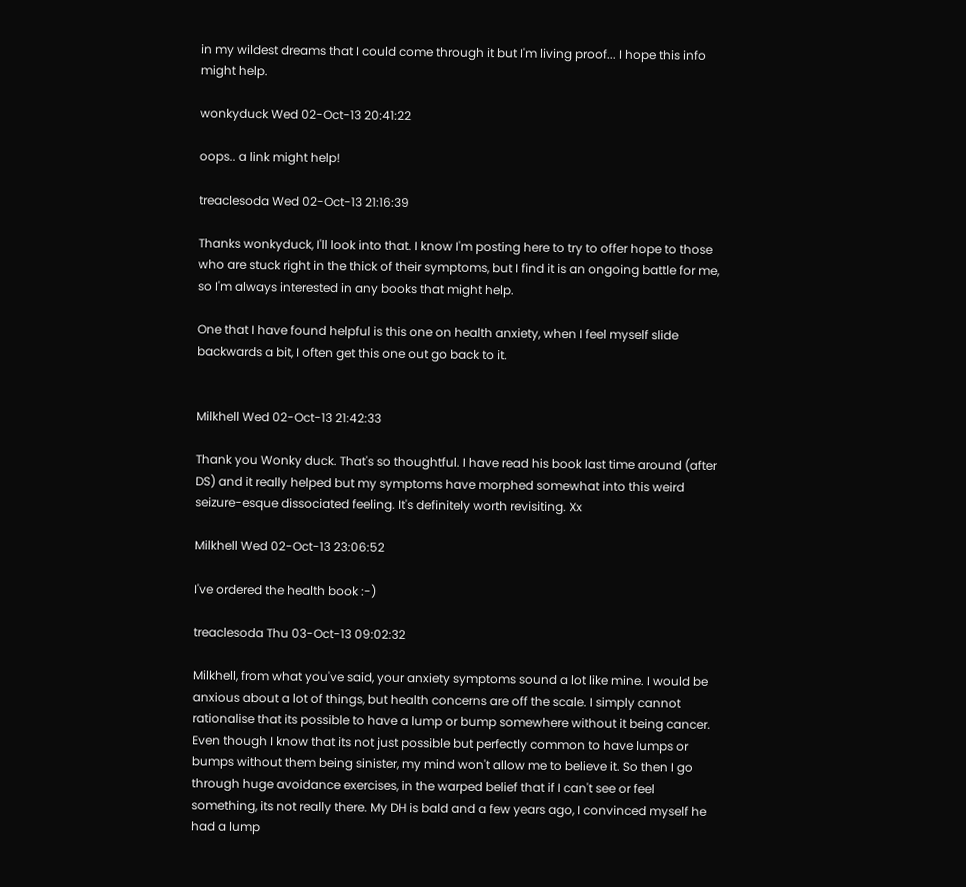in my wildest dreams that I could come through it but I'm living proof... I hope this info might help.

wonkyduck Wed 02-Oct-13 20:41:22

oops.. a link might help!

treaclesoda Wed 02-Oct-13 21:16:39

Thanks wonkyduck, I'll look into that. I know I'm posting here to try to offer hope to those who are stuck right in the thick of their symptoms, but I find it is an ongoing battle for me, so I'm always interested in any books that might help.

One that I have found helpful is this one on health anxiety, when I feel myself slide backwards a bit, I often get this one out go back to it.


Milkhell Wed 02-Oct-13 21:42:33

Thank you Wonky duck. That's so thoughtful. I have read his book last time around (after DS) and it really helped but my symptoms have morphed somewhat into this weird seizure-esque dissociated feeling. It's definitely worth revisiting. Xx

Milkhell Wed 02-Oct-13 23:06:52

I've ordered the health book :-)

treaclesoda Thu 03-Oct-13 09:02:32

Milkhell, from what you've said, your anxiety symptoms sound a lot like mine. I would be anxious about a lot of things, but health concerns are off the scale. I simply cannot rationalise that its possible to have a lump or bump somewhere without it being cancer. Even though I know that its not just possible but perfectly common to have lumps or bumps without them being sinister, my mind won't allow me to believe it. So then I go through huge avoidance exercises, in the warped belief that if I can't see or feel something, its not really there. My DH is bald and a few years ago, I convinced myself he had a lump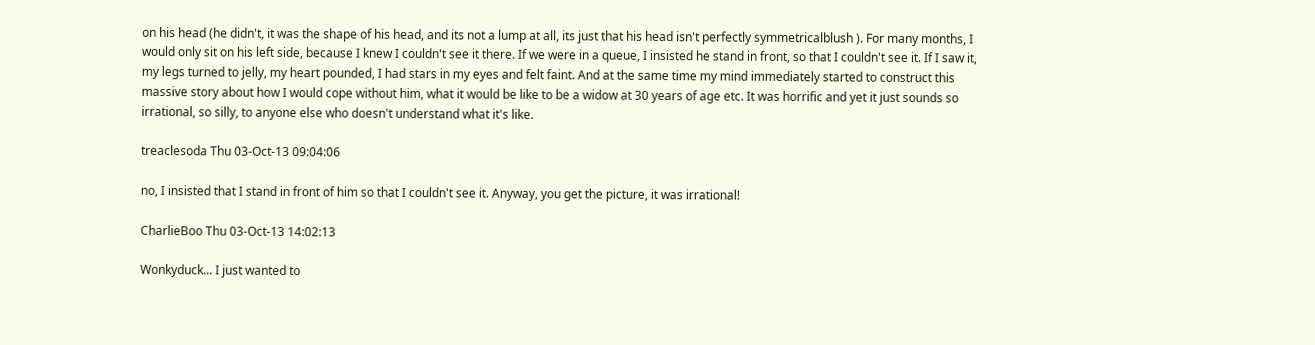on his head (he didn't, it was the shape of his head, and its not a lump at all, its just that his head isn't perfectly symmetricalblush ). For many months, I would only sit on his left side, because I knew I couldn't see it there. If we were in a queue, I insisted he stand in front, so that I couldn't see it. If I saw it, my legs turned to jelly, my heart pounded, I had stars in my eyes and felt faint. And at the same time my mind immediately started to construct this massive story about how I would cope without him, what it would be like to be a widow at 30 years of age etc. It was horrific and yet it just sounds so irrational, so silly, to anyone else who doesn't understand what it's like.

treaclesoda Thu 03-Oct-13 09:04:06

no, I insisted that I stand in front of him so that I couldn't see it. Anyway, you get the picture, it was irrational!

CharlieBoo Thu 03-Oct-13 14:02:13

Wonkyduck... I just wanted to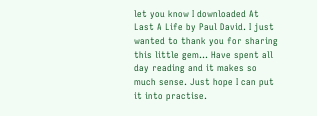let you know I downloaded At Last A Life by Paul David. I just wanted to thank you for sharing this little gem... Have spent all day reading and it makes so much sense. Just hope I can put it into practise.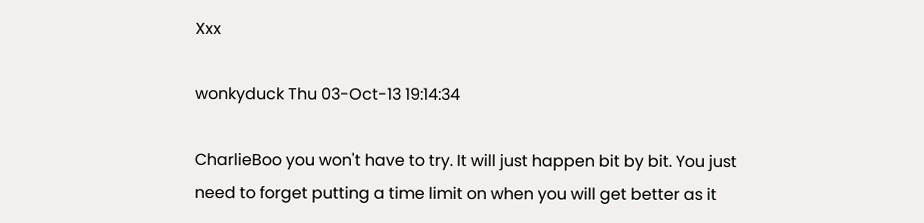Xxx

wonkyduck Thu 03-Oct-13 19:14:34

CharlieBoo you won't have to try. It will just happen bit by bit. You just need to forget putting a time limit on when you will get better as it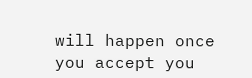will happen once you accept you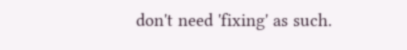don't need 'fixing' as such.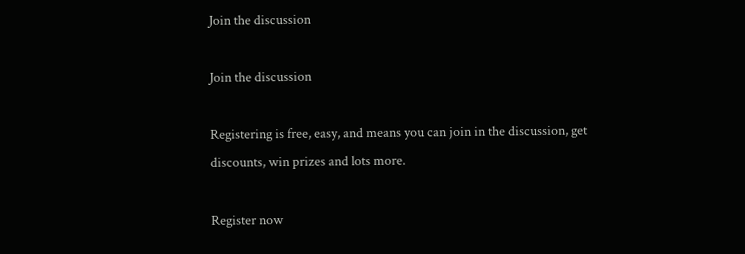Join the discussion

Join the discussion

Registering is free, easy, and means you can join in the discussion, get discounts, win prizes and lots more.

Register now